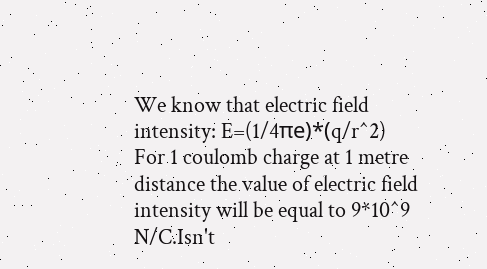We know that electric field intensity: E=(1/4πe)*(q/r^2) For 1 coulomb charge at 1 metre distance the value of electric field intensity will be equal to 9*10^9 N/C.Isn't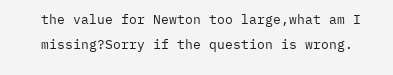the value for Newton too large,what am I missing?Sorry if the question is wrong.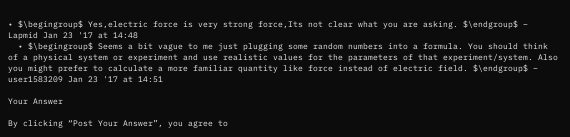• $\begingroup$ Yes,electric force is very strong force,Its not clear what you are asking. $\endgroup$ – Lapmid Jan 23 '17 at 14:48
  • $\begingroup$ Seems a bit vague to me just plugging some random numbers into a formula. You should think of a physical system or experiment and use realistic values for the parameters of that experiment/system. Also you might prefer to calculate a more familiar quantity like force instead of electric field. $\endgroup$ – user1583209 Jan 23 '17 at 14:51

Your Answer

By clicking “Post Your Answer”, you agree to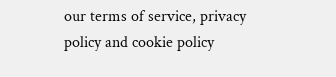our terms of service, privacy policy and cookie policy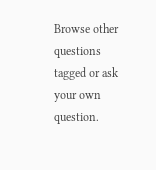Browse other questions tagged or ask your own question.